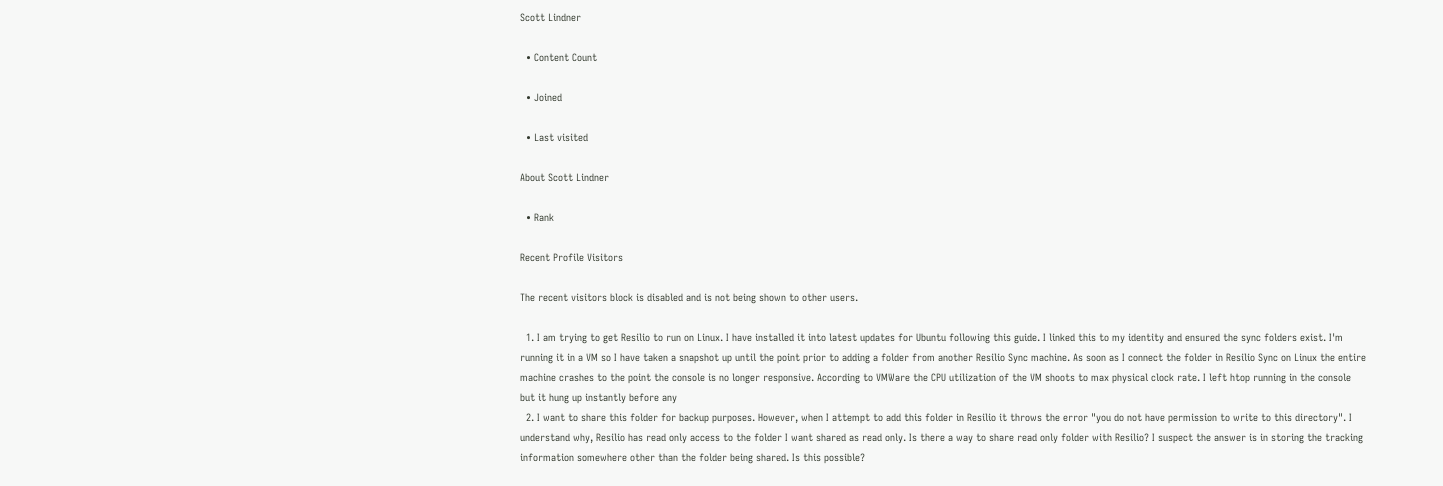Scott Lindner

  • Content Count

  • Joined

  • Last visited

About Scott Lindner

  • Rank

Recent Profile Visitors

The recent visitors block is disabled and is not being shown to other users.

  1. I am trying to get Resilio to run on Linux. I have installed it into latest updates for Ubuntu following this guide. I linked this to my identity and ensured the sync folders exist. I'm running it in a VM so I have taken a snapshot up until the point prior to adding a folder from another Resilio Sync machine. As soon as I connect the folder in Resilio Sync on Linux the entire machine crashes to the point the console is no longer responsive. According to VMWare the CPU utilization of the VM shoots to max physical clock rate. I left htop running in the console but it hung up instantly before any
  2. I want to share this folder for backup purposes. However, when I attempt to add this folder in Resilio it throws the error "you do not have permission to write to this directory". I understand why, Resilio has read only access to the folder I want shared as read only. Is there a way to share read only folder with Resilio? I suspect the answer is in storing the tracking information somewhere other than the folder being shared. Is this possible?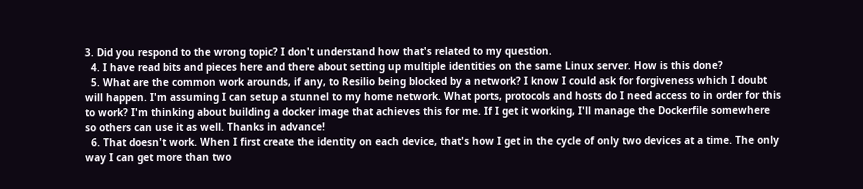3. Did you respond to the wrong topic? I don't understand how that's related to my question.
  4. I have read bits and pieces here and there about setting up multiple identities on the same Linux server. How is this done?
  5. What are the common work arounds, if any, to Resilio being blocked by a network? I know I could ask for forgiveness which I doubt will happen. I'm assuming I can setup a stunnel to my home network. What ports, protocols and hosts do I need access to in order for this to work? I'm thinking about building a docker image that achieves this for me. If I get it working, I'll manage the Dockerfile somewhere so others can use it as well. Thanks in advance!
  6. That doesn't work. When I first create the identity on each device, that's how I get in the cycle of only two devices at a time. The only way I can get more than two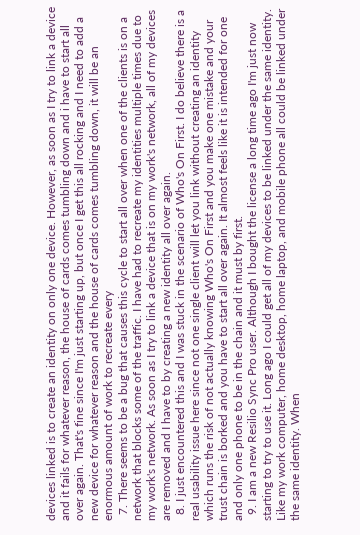devices linked is to create an identity on only one device. However, as soon as I try to link a device and it fails for whatever reason, the house of cards comes tumbling down and i have to start all over again. That's fine since I'm just starting up, but once I get this all rocking and I need to add a new device for whatever reason and the house of cards comes tumbling down, it will be an enormous amount of work to recreate every
  7. There seems to be a bug that causes this cycle to start all over when one of the clients is on a network that blocks some of the traffic. I have had to recreate my identities multiple times due to my work's network. As soon as I try to link a device that is on my work's network, all of my devices are removed and I have to by creating a new identity all over again.
  8. I just encountered this and I was stuck in the scenario of Who's On First. I do believe there is a real usability issue here since not one single client will let you link without creating an identity which runs the risk of not actually knowing Who's On First and you make one mistake and your trust chain is borked and you have to start all over again. It almost feels like it is intended for one and only one phone to be in the chain and it must by first.
  9. I am a new Resilio Sync Pro user. Although I bought the license a long time ago I'm just now starting to try to use it. Long ago I could get all of my devices to be linked under the same identity. Like my work computer, home desktop, home laptop, and mobile phone all could be linked under the same identity. When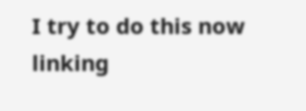I try to do this now linking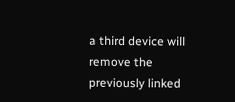a third device will remove the previously linked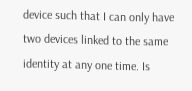device such that I can only have two devices linked to the same identity at any one time. Is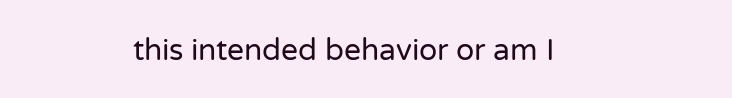this intended behavior or am I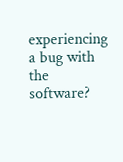experiencing a bug with the software?